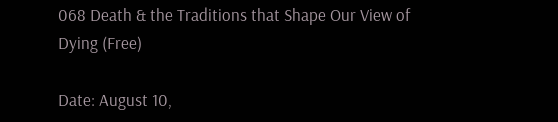068 Death & the Traditions that Shape Our View of Dying (Free)

Date: August 10,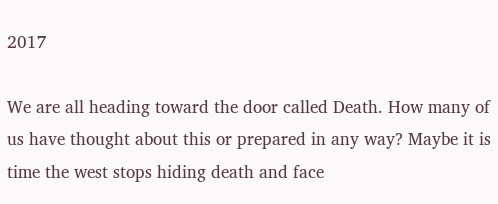2017

We are all heading toward the door called Death. How many of us have thought about this or prepared in any way? Maybe it is time the west stops hiding death and face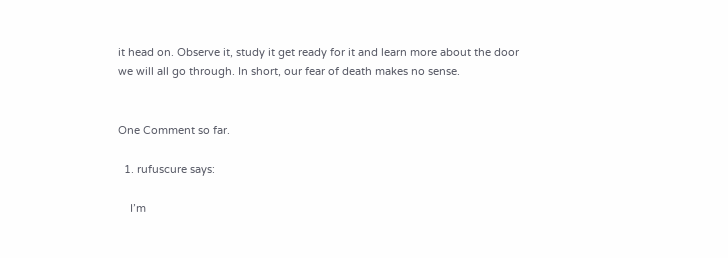it head on. Observe it, study it get ready for it and learn more about the door we will all go through. In short, our fear of death makes no sense.


One Comment so far.

  1. rufuscure says:

    I’m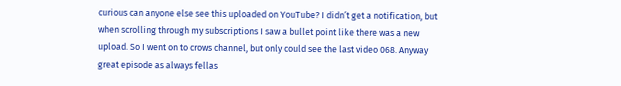curious can anyone else see this uploaded on YouTube? I didn’t get a notification, but when scrolling through my subscriptions I saw a bullet point like there was a new upload. So I went on to crows channel, but only could see the last video 068. Anyway great episode as always fellas